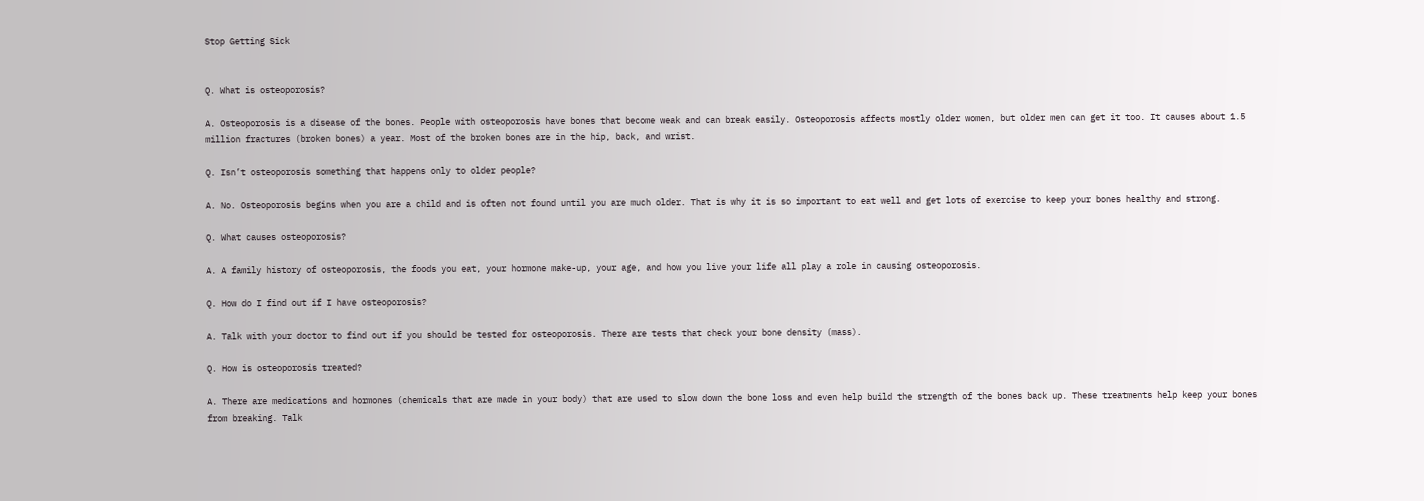Stop Getting Sick


Q. What is osteoporosis?

A. Osteoporosis is a disease of the bones. People with osteoporosis have bones that become weak and can break easily. Osteoporosis affects mostly older women, but older men can get it too. It causes about 1.5 million fractures (broken bones) a year. Most of the broken bones are in the hip, back, and wrist.

Q. Isn’t osteoporosis something that happens only to older people?

A. No. Osteoporosis begins when you are a child and is often not found until you are much older. That is why it is so important to eat well and get lots of exercise to keep your bones healthy and strong.

Q. What causes osteoporosis?

A. A family history of osteoporosis, the foods you eat, your hormone make-up, your age, and how you live your life all play a role in causing osteoporosis.

Q. How do I find out if I have osteoporosis?

A. Talk with your doctor to find out if you should be tested for osteoporosis. There are tests that check your bone density (mass).

Q. How is osteoporosis treated?

A. There are medications and hormones (chemicals that are made in your body) that are used to slow down the bone loss and even help build the strength of the bones back up. These treatments help keep your bones from breaking. Talk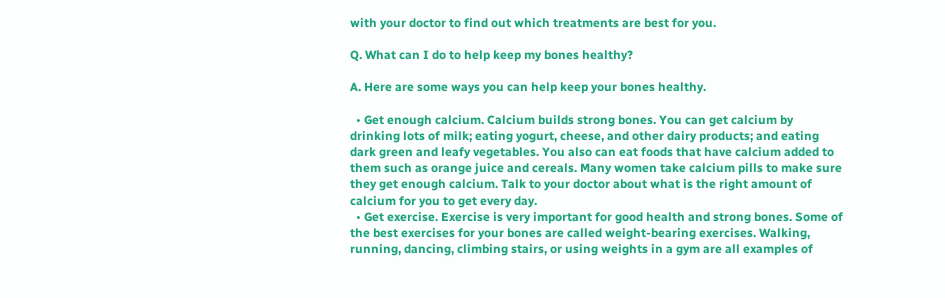with your doctor to find out which treatments are best for you.

Q. What can I do to help keep my bones healthy?

A. Here are some ways you can help keep your bones healthy.

  • Get enough calcium. Calcium builds strong bones. You can get calcium by drinking lots of milk; eating yogurt, cheese, and other dairy products; and eating dark green and leafy vegetables. You also can eat foods that have calcium added to them such as orange juice and cereals. Many women take calcium pills to make sure they get enough calcium. Talk to your doctor about what is the right amount of calcium for you to get every day.
  • Get exercise. Exercise is very important for good health and strong bones. Some of the best exercises for your bones are called weight-bearing exercises. Walking, running, dancing, climbing stairs, or using weights in a gym are all examples of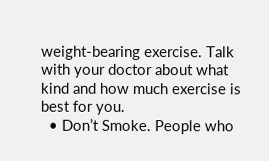weight-bearing exercise. Talk with your doctor about what kind and how much exercise is best for you.
  • Don’t Smoke. People who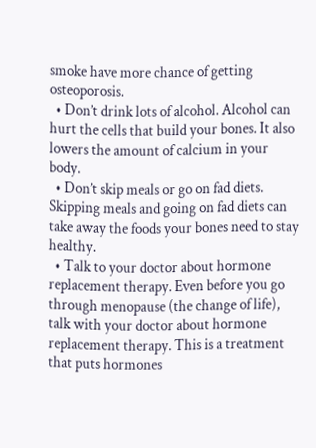smoke have more chance of getting osteoporosis.
  • Don’t drink lots of alcohol. Alcohol can hurt the cells that build your bones. It also lowers the amount of calcium in your body.
  • Don’t skip meals or go on fad diets. Skipping meals and going on fad diets can take away the foods your bones need to stay healthy.
  • Talk to your doctor about hormone replacement therapy. Even before you go through menopause (the change of life), talk with your doctor about hormone replacement therapy. This is a treatment that puts hormones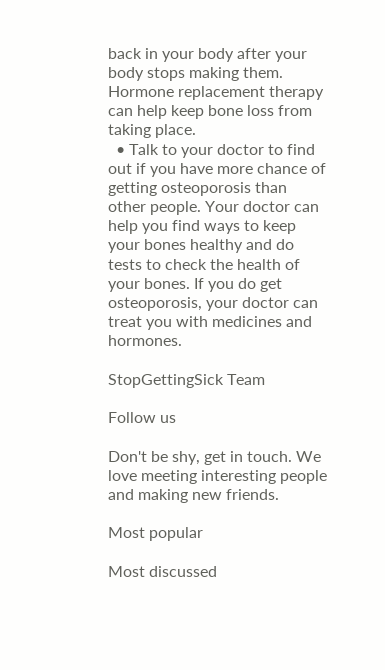back in your body after your body stops making them. Hormone replacement therapy can help keep bone loss from taking place.
  • Talk to your doctor to find out if you have more chance of getting osteoporosis than other people. Your doctor can help you find ways to keep your bones healthy and do tests to check the health of your bones. If you do get osteoporosis, your doctor can treat you with medicines and hormones.

StopGettingSick Team

Follow us

Don't be shy, get in touch. We love meeting interesting people and making new friends.

Most popular

Most discussed